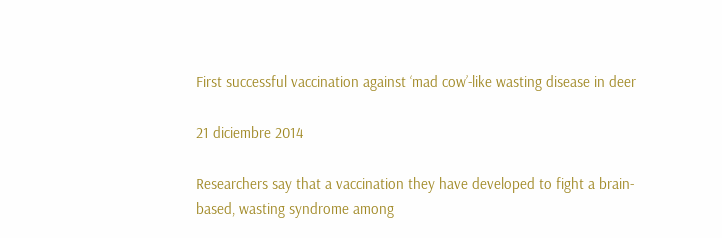First successful vaccination against ‘mad cow’-like wasting disease in deer

21 diciembre 2014

Researchers say that a vaccination they have developed to fight a brain-based, wasting syndrome among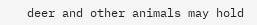deer and other animals may hold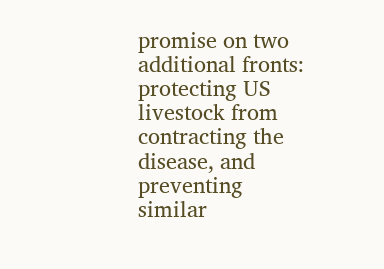promise on two additional fronts: protecting US livestock from contracting the disease, and preventing similar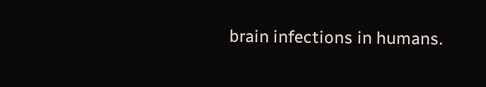brain infections in humans.